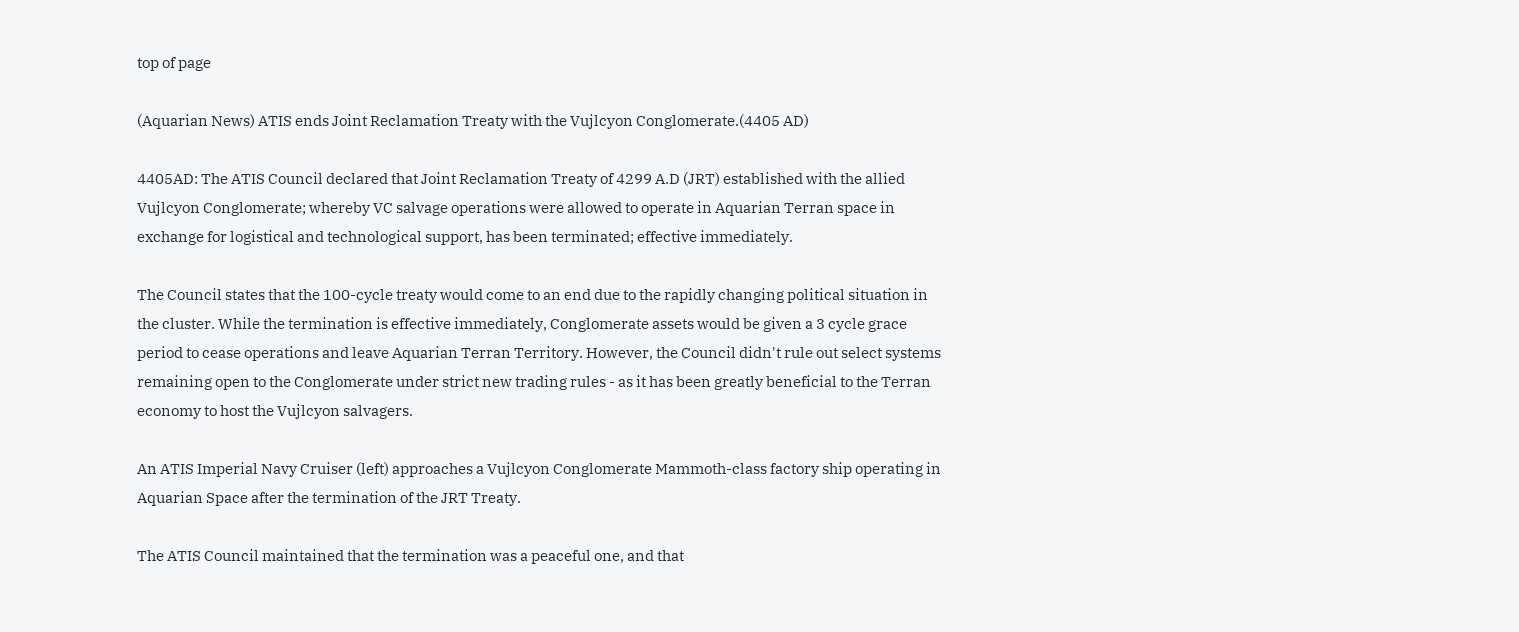top of page

(Aquarian News) ATIS ends Joint Reclamation Treaty with the Vujlcyon Conglomerate.(4405 AD)

4405AD: The ATIS Council declared that Joint Reclamation Treaty of 4299 A.D (JRT) established with the allied Vujlcyon Conglomerate; whereby VC salvage operations were allowed to operate in Aquarian Terran space in exchange for logistical and technological support, has been terminated; effective immediately.

The Council states that the 100-cycle treaty would come to an end due to the rapidly changing political situation in the cluster. While the termination is effective immediately, Conglomerate assets would be given a 3 cycle grace period to cease operations and leave Aquarian Terran Territory. However, the Council didn't rule out select systems remaining open to the Conglomerate under strict new trading rules - as it has been greatly beneficial to the Terran economy to host the Vujlcyon salvagers.

An ATIS Imperial Navy Cruiser (left) approaches a Vujlcyon Conglomerate Mammoth-class factory ship operating in Aquarian Space after the termination of the JRT Treaty.

The ATIS Council maintained that the termination was a peaceful one, and that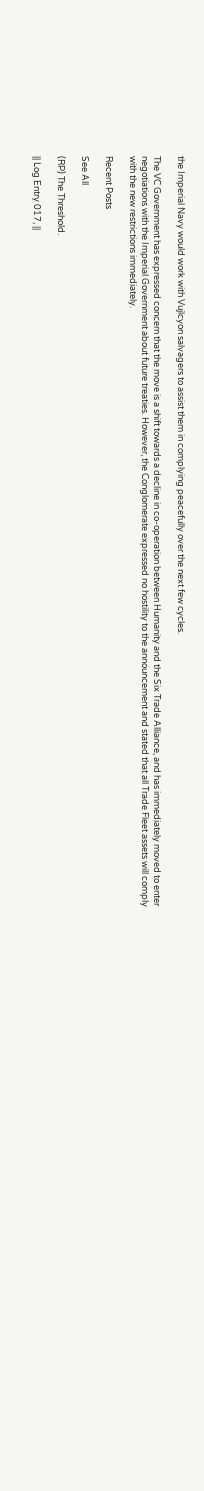the Imperial Navy would work with Vujlcyon salvagers to assist them in complying peacefully over the next few cycles.

The VC Government has expressed concern that the move is a shift towards a decline in co-operation between Humanity and the Six Trade Alliance, and has immediately moved to enter negotiations with the Imperial Government about future treaties. However, the Conglomerate expressed no hostility to the announcement and stated that all Trade Fleet assets will comply with the new restrictions immediately.

Recent Posts

See All

(RP) The Threshold.

|| Log Entry 017, ||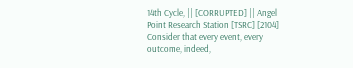14th Cycle, || [CORRUPTED] || Angel Point Research Station [TSRC] [2104] Consider that every event, every outcome, indeed,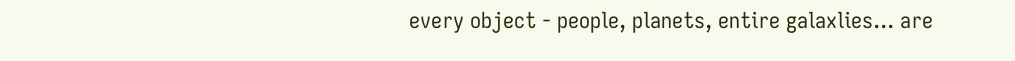every object - people, planets, entire galaxlies... are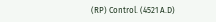(RP) Control. (4521 A.D)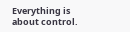Everything is about control.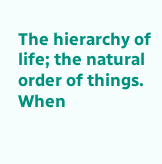The hierarchy of life; the natural order of things. When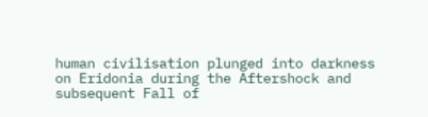human civilisation plunged into darkness on Eridonia during the Aftershock and subsequent Fall of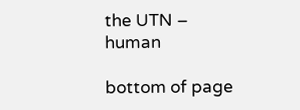the UTN – human

bottom of page